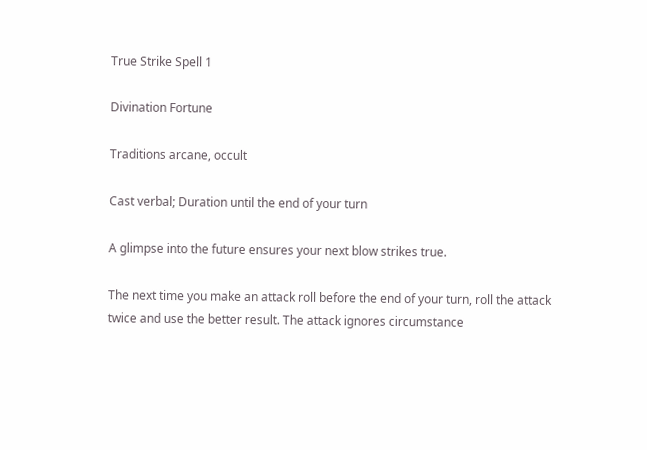True Strike Spell 1

Divination Fortune

Traditions arcane, occult

Cast verbal; Duration until the end of your turn

A glimpse into the future ensures your next blow strikes true.

The next time you make an attack roll before the end of your turn, roll the attack twice and use the better result. The attack ignores circumstance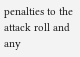penalties to the attack roll and any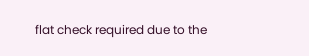flat check required due to the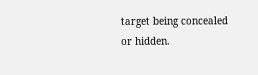target being concealed or hidden.